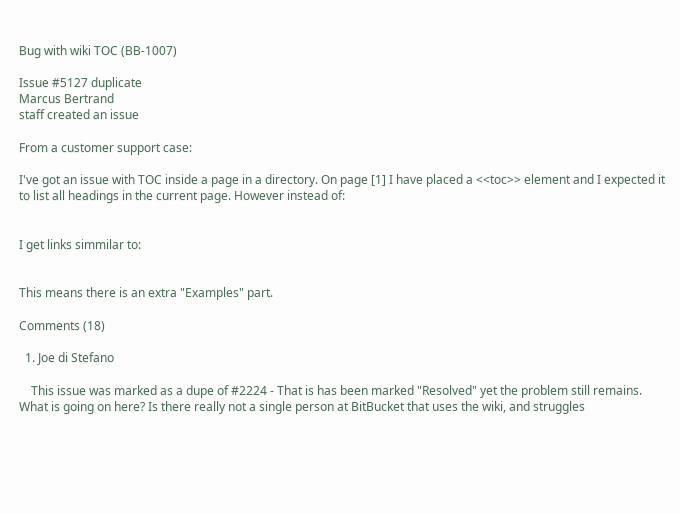Bug with wiki TOC (BB-1007)

Issue #5127 duplicate
Marcus Bertrand
staff created an issue

From a customer support case:

I've got an issue with TOC inside a page in a directory. On page [1] I have placed a <<toc>> element and I expected it to list all headings in the current page. However instead of:


I get links simmilar to:


This means there is an extra "Examples" part.

Comments (18)

  1. Joe di Stefano

    This issue was marked as a dupe of #2224 - That is has been marked "Resolved" yet the problem still remains. What is going on here? Is there really not a single person at BitBucket that uses the wiki, and struggles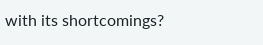with its shortcomings?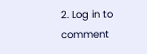2. Log in to comment